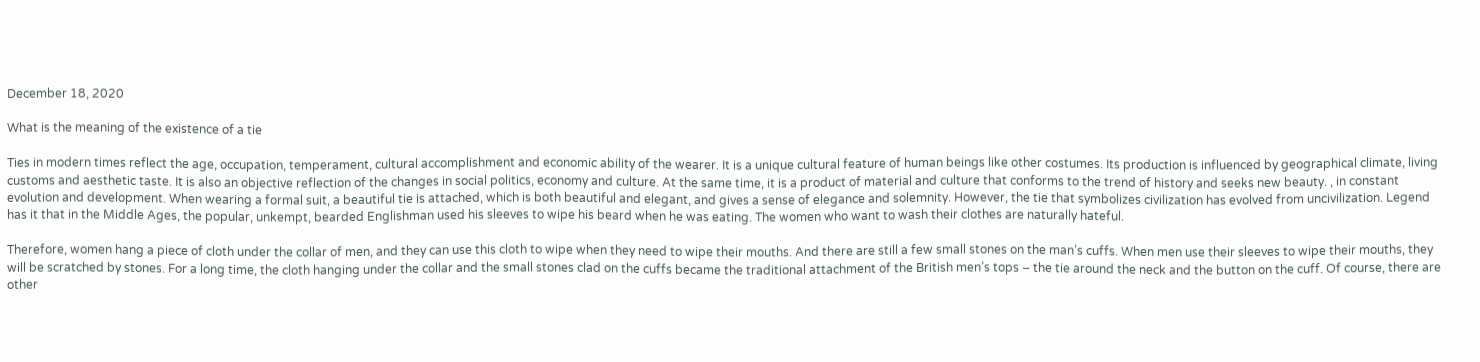December 18, 2020

What is the meaning of the existence of a tie

Ties in modern times reflect the age, occupation, temperament, cultural accomplishment and economic ability of the wearer. It is a unique cultural feature of human beings like other costumes. Its production is influenced by geographical climate, living customs and aesthetic taste. It is also an objective reflection of the changes in social politics, economy and culture. At the same time, it is a product of material and culture that conforms to the trend of history and seeks new beauty. , in constant evolution and development. When wearing a formal suit, a beautiful tie is attached, which is both beautiful and elegant, and gives a sense of elegance and solemnity. However, the tie that symbolizes civilization has evolved from uncivilization. Legend has it that in the Middle Ages, the popular, unkempt, bearded Englishman used his sleeves to wipe his beard when he was eating. The women who want to wash their clothes are naturally hateful.

Therefore, women hang a piece of cloth under the collar of men, and they can use this cloth to wipe when they need to wipe their mouths. And there are still a few small stones on the man’s cuffs. When men use their sleeves to wipe their mouths, they will be scratched by stones. For a long time, the cloth hanging under the collar and the small stones clad on the cuffs became the traditional attachment of the British men’s tops – the tie around the neck and the button on the cuff. Of course, there are other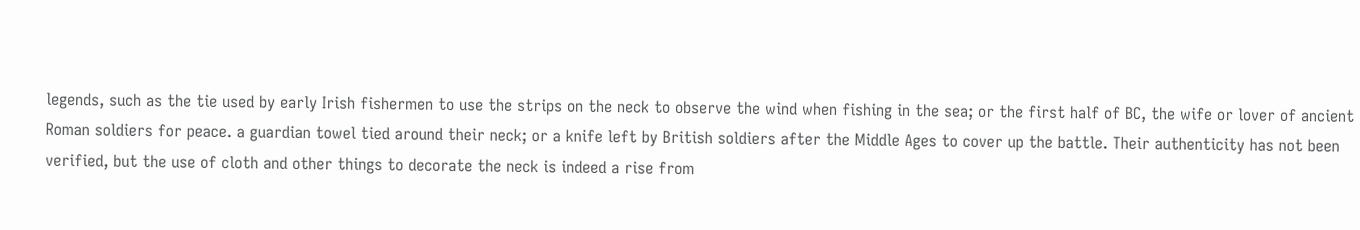legends, such as the tie used by early Irish fishermen to use the strips on the neck to observe the wind when fishing in the sea; or the first half of BC, the wife or lover of ancient Roman soldiers for peace. a guardian towel tied around their neck; or a knife left by British soldiers after the Middle Ages to cover up the battle. Their authenticity has not been verified, but the use of cloth and other things to decorate the neck is indeed a rise from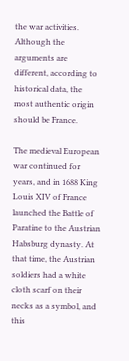the war activities. Although the arguments are different, according to historical data, the most authentic origin should be France.

The medieval European war continued for years, and in 1688 King Louis XIV of France launched the Battle of Paratine to the Austrian Habsburg dynasty. At that time, the Austrian soldiers had a white cloth scarf on their necks as a symbol, and this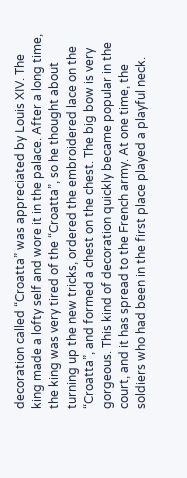decoration called “Croatta” was appreciated by Louis XIV. The king made a lofty self and wore it in the palace. After a long time, the king was very tired of the “Croatta”, so he thought about turning up the new tricks, ordered the embroidered lace on the “Croatta”, and formed a chest on the chest. The big bow is very gorgeous. This kind of decoration quickly became popular in the court, and it has spread to the French army. At one time, the soldiers who had been in the first place played a playful neck.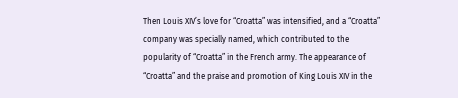Then Louis XIV’s love for “Croatta” was intensified, and a “Croatta” company was specially named, which contributed to the popularity of “Croatta” in the French army. The appearance of “Croatta” and the praise and promotion of King Louis XIV in the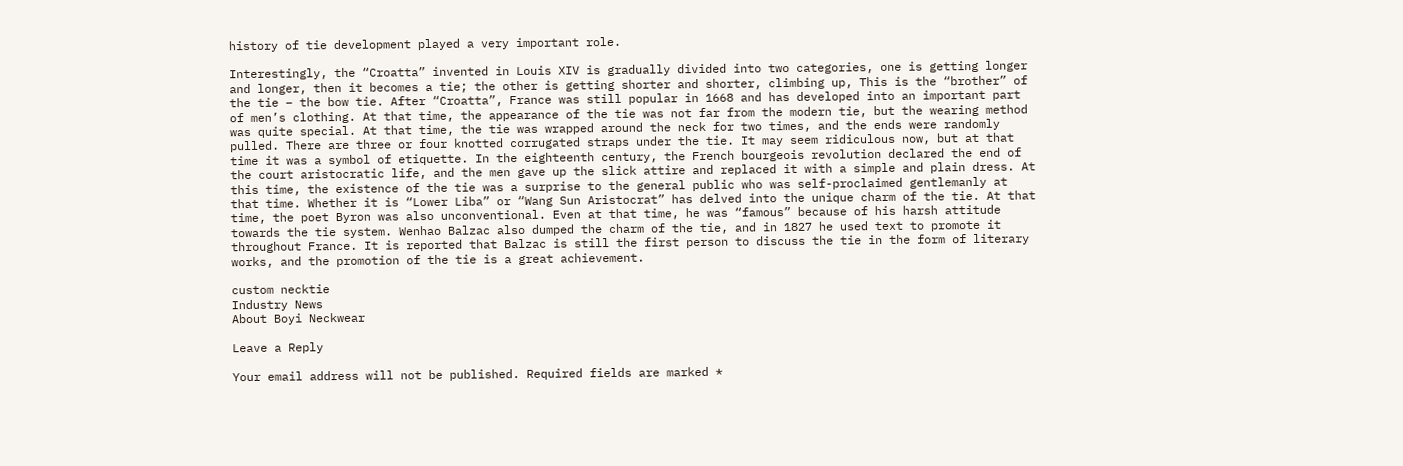history of tie development played a very important role.

Interestingly, the “Croatta” invented in Louis XIV is gradually divided into two categories, one is getting longer and longer, then it becomes a tie; the other is getting shorter and shorter, climbing up, This is the “brother” of the tie – the bow tie. After “Croatta”, France was still popular in 1668 and has developed into an important part of men’s clothing. At that time, the appearance of the tie was not far from the modern tie, but the wearing method was quite special. At that time, the tie was wrapped around the neck for two times, and the ends were randomly pulled. There are three or four knotted corrugated straps under the tie. It may seem ridiculous now, but at that time it was a symbol of etiquette. In the eighteenth century, the French bourgeois revolution declared the end of the court aristocratic life, and the men gave up the slick attire and replaced it with a simple and plain dress. At this time, the existence of the tie was a surprise to the general public who was self-proclaimed gentlemanly at that time. Whether it is “Lower Liba” or “Wang Sun Aristocrat” has delved into the unique charm of the tie. At that time, the poet Byron was also unconventional. Even at that time, he was “famous” because of his harsh attitude towards the tie system. Wenhao Balzac also dumped the charm of the tie, and in 1827 he used text to promote it throughout France. It is reported that Balzac is still the first person to discuss the tie in the form of literary works, and the promotion of the tie is a great achievement.

custom necktie
Industry News
About Boyi Neckwear

Leave a Reply

Your email address will not be published. Required fields are marked *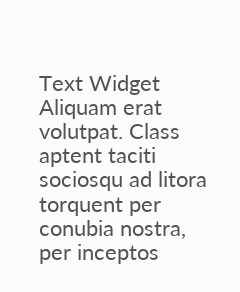Text Widget
Aliquam erat volutpat. Class aptent taciti sociosqu ad litora torquent per conubia nostra, per inceptos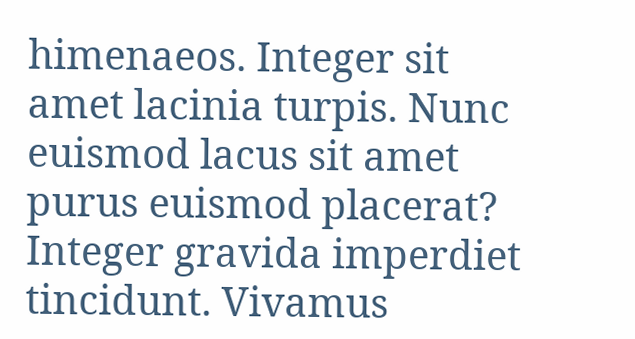himenaeos. Integer sit amet lacinia turpis. Nunc euismod lacus sit amet purus euismod placerat? Integer gravida imperdiet tincidunt. Vivamus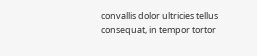convallis dolor ultricies tellus consequat, in tempor tortor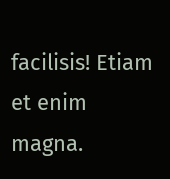facilisis! Etiam et enim magna.